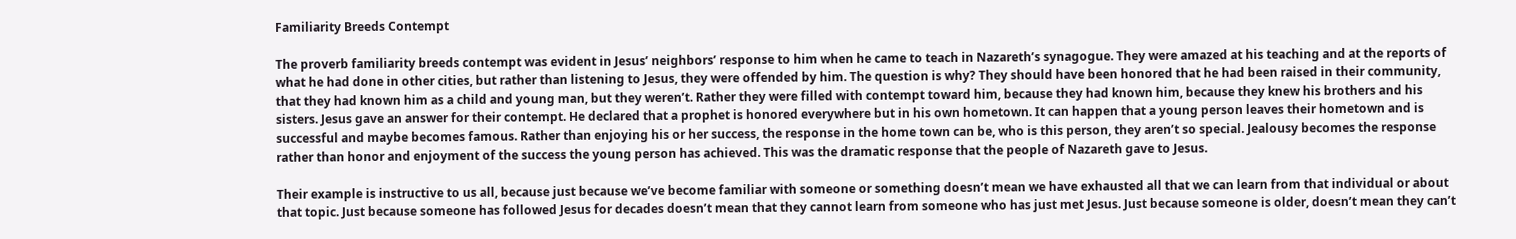Familiarity Breeds Contempt

The proverb familiarity breeds contempt was evident in Jesus’ neighbors’ response to him when he came to teach in Nazareth’s synagogue. They were amazed at his teaching and at the reports of what he had done in other cities, but rather than listening to Jesus, they were offended by him. The question is why? They should have been honored that he had been raised in their community, that they had known him as a child and young man, but they weren’t. Rather they were filled with contempt toward him, because they had known him, because they knew his brothers and his sisters. Jesus gave an answer for their contempt. He declared that a prophet is honored everywhere but in his own hometown. It can happen that a young person leaves their hometown and is successful and maybe becomes famous. Rather than enjoying his or her success, the response in the home town can be, who is this person, they aren’t so special. Jealousy becomes the response rather than honor and enjoyment of the success the young person has achieved. This was the dramatic response that the people of Nazareth gave to Jesus.

Their example is instructive to us all, because just because we’ve become familiar with someone or something doesn’t mean we have exhausted all that we can learn from that individual or about that topic. Just because someone has followed Jesus for decades doesn’t mean that they cannot learn from someone who has just met Jesus. Just because someone is older, doesn’t mean they can’t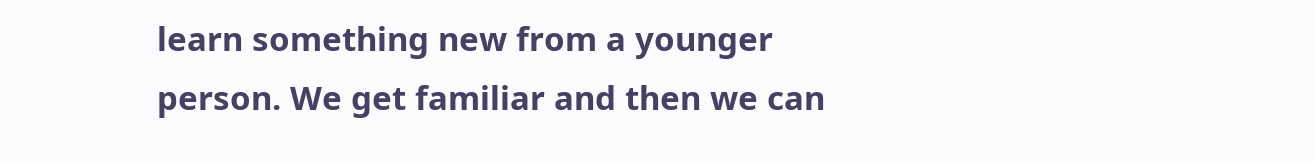learn something new from a younger person. We get familiar and then we can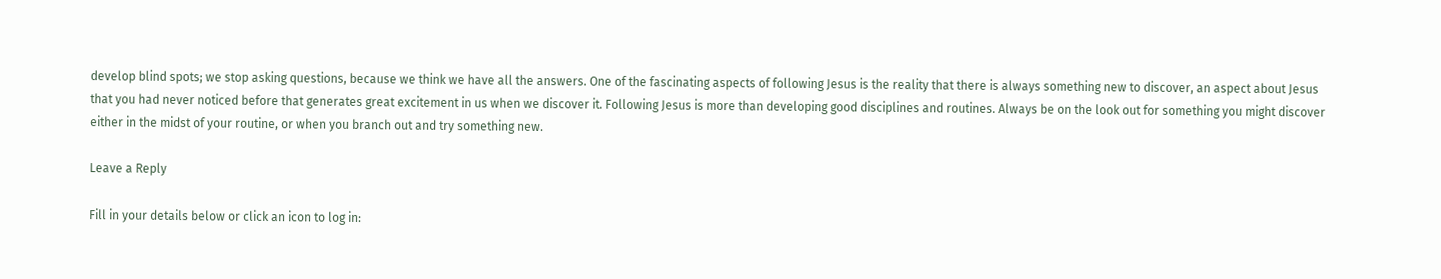develop blind spots; we stop asking questions, because we think we have all the answers. One of the fascinating aspects of following Jesus is the reality that there is always something new to discover, an aspect about Jesus that you had never noticed before that generates great excitement in us when we discover it. Following Jesus is more than developing good disciplines and routines. Always be on the look out for something you might discover either in the midst of your routine, or when you branch out and try something new.

Leave a Reply

Fill in your details below or click an icon to log in: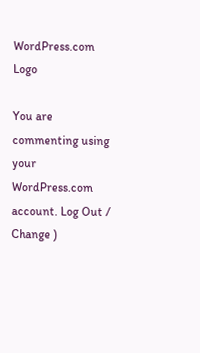WordPress.com Logo

You are commenting using your WordPress.com account. Log Out /  Change )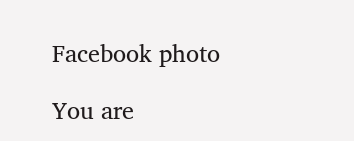Facebook photo

You are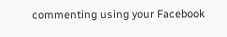commenting using your Facebook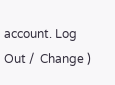account. Log Out /  Change )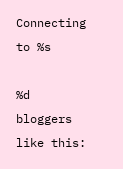Connecting to %s

%d bloggers like this: